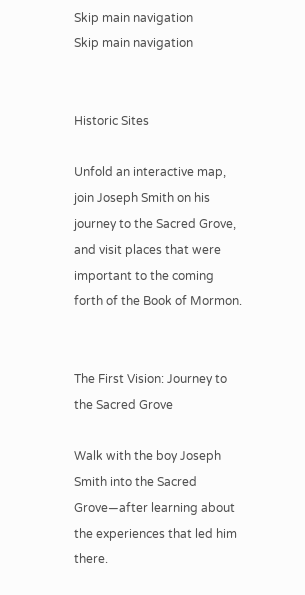Skip main navigation
Skip main navigation


Historic Sites

Unfold an interactive map, join Joseph Smith on his journey to the Sacred Grove, and visit places that were important to the coming forth of the Book of Mormon.


The First Vision: Journey to the Sacred Grove

Walk with the boy Joseph Smith into the Sacred Grove—after learning about the experiences that led him there.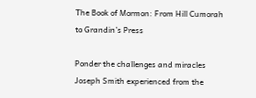The Book of Mormon: From Hill Cumorah to Grandin’s Press

Ponder the challenges and miracles Joseph Smith experienced from the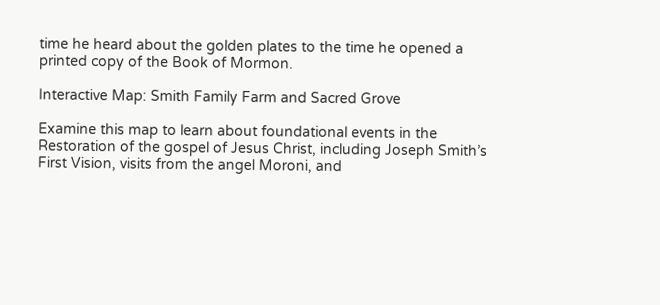time he heard about the golden plates to the time he opened a printed copy of the Book of Mormon.

Interactive Map: Smith Family Farm and Sacred Grove

Examine this map to learn about foundational events in the Restoration of the gospel of Jesus Christ, including Joseph Smith’s First Vision, visits from the angel Moroni, and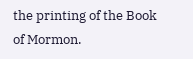the printing of the Book of Mormon.